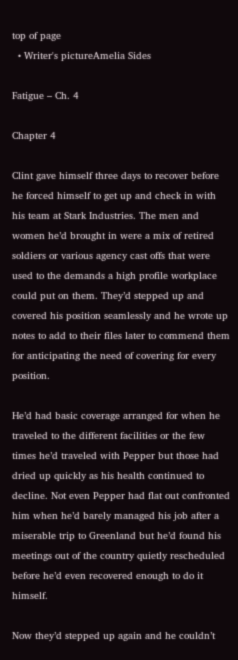top of page
  • Writer's pictureAmelia Sides

Fatigue – Ch. 4

Chapter 4

Clint gave himself three days to recover before he forced himself to get up and check in with his team at Stark Industries. The men and women he’d brought in were a mix of retired soldiers or various agency cast offs that were used to the demands a high profile workplace could put on them. They’d stepped up and covered his position seamlessly and he wrote up notes to add to their files later to commend them for anticipating the need of covering for every position.

He’d had basic coverage arranged for when he traveled to the different facilities or the few times he’d traveled with Pepper but those had dried up quickly as his health continued to decline. Not even Pepper had flat out confronted him when he’d barely managed his job after a miserable trip to Greenland but he’d found his meetings out of the country quietly rescheduled before he’d even recovered enough to do it himself.

Now they’d stepped up again and he couldn’t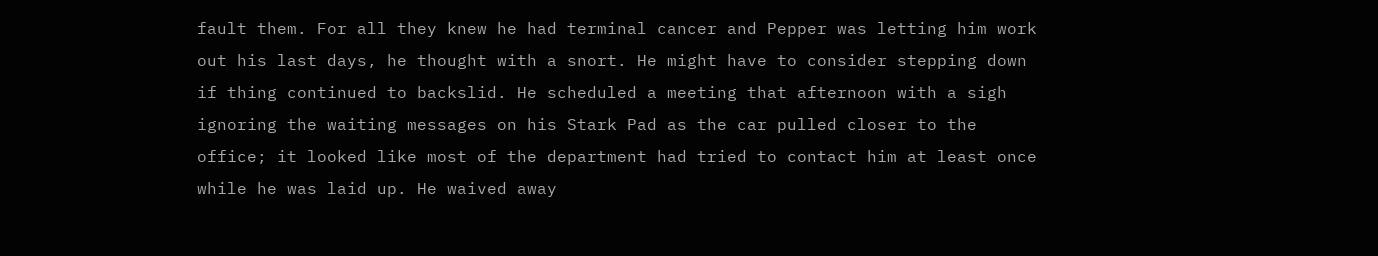fault them. For all they knew he had terminal cancer and Pepper was letting him work out his last days, he thought with a snort. He might have to consider stepping down if thing continued to backslid. He scheduled a meeting that afternoon with a sigh ignoring the waiting messages on his Stark Pad as the car pulled closer to the office; it looked like most of the department had tried to contact him at least once while he was laid up. He waived away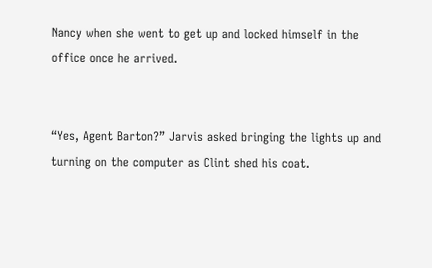Nancy when she went to get up and locked himself in the office once he arrived.


“Yes, Agent Barton?” Jarvis asked bringing the lights up and turning on the computer as Clint shed his coat.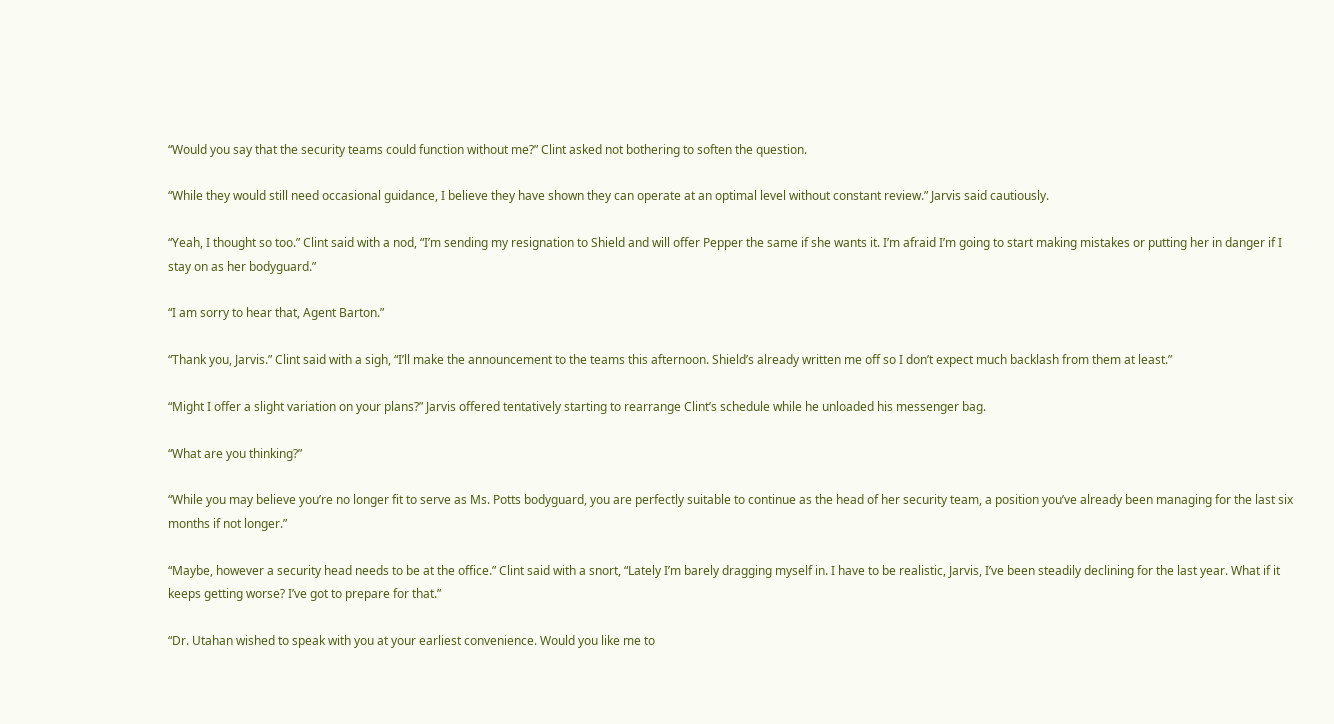“Would you say that the security teams could function without me?” Clint asked not bothering to soften the question.

“While they would still need occasional guidance, I believe they have shown they can operate at an optimal level without constant review.” Jarvis said cautiously.

“Yeah, I thought so too.” Clint said with a nod, “I’m sending my resignation to Shield and will offer Pepper the same if she wants it. I’m afraid I’m going to start making mistakes or putting her in danger if I stay on as her bodyguard.”

“I am sorry to hear that, Agent Barton.”

“Thank you, Jarvis.” Clint said with a sigh, “I’ll make the announcement to the teams this afternoon. Shield’s already written me off so I don’t expect much backlash from them at least.”

“Might I offer a slight variation on your plans?” Jarvis offered tentatively starting to rearrange Clint’s schedule while he unloaded his messenger bag.

“What are you thinking?”

“While you may believe you’re no longer fit to serve as Ms. Potts bodyguard, you are perfectly suitable to continue as the head of her security team, a position you’ve already been managing for the last six months if not longer.”

“Maybe, however a security head needs to be at the office.” Clint said with a snort, “Lately I’m barely dragging myself in. I have to be realistic, Jarvis, I’ve been steadily declining for the last year. What if it keeps getting worse? I’ve got to prepare for that.”

“Dr. Utahan wished to speak with you at your earliest convenience. Would you like me to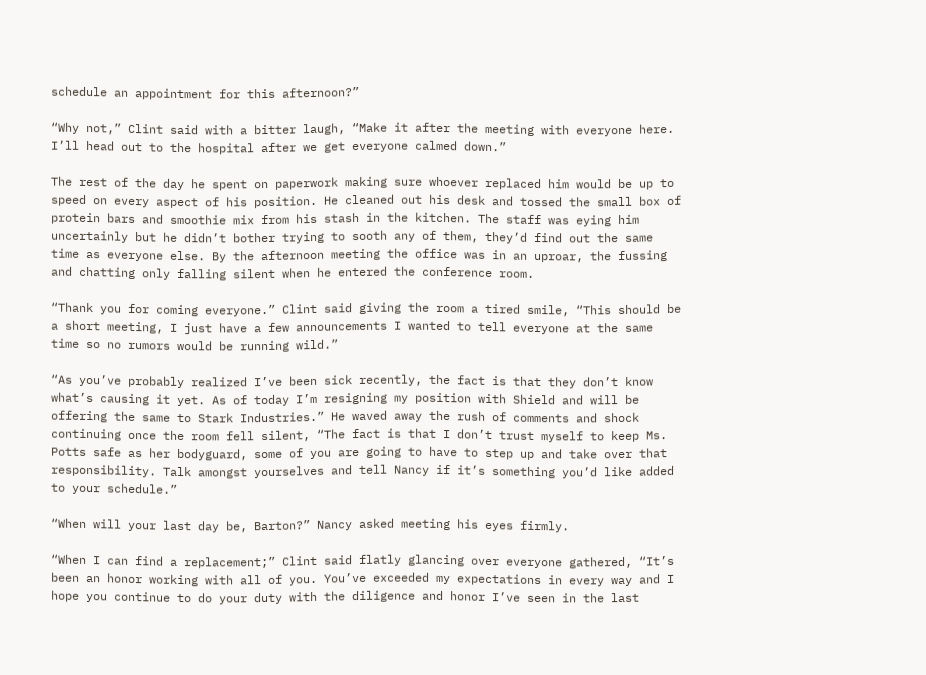schedule an appointment for this afternoon?”

“Why not,” Clint said with a bitter laugh, “Make it after the meeting with everyone here. I’ll head out to the hospital after we get everyone calmed down.”

The rest of the day he spent on paperwork making sure whoever replaced him would be up to speed on every aspect of his position. He cleaned out his desk and tossed the small box of protein bars and smoothie mix from his stash in the kitchen. The staff was eying him uncertainly but he didn’t bother trying to sooth any of them, they’d find out the same time as everyone else. By the afternoon meeting the office was in an uproar, the fussing and chatting only falling silent when he entered the conference room.

“Thank you for coming everyone.” Clint said giving the room a tired smile, “This should be a short meeting, I just have a few announcements I wanted to tell everyone at the same time so no rumors would be running wild.”

“As you’ve probably realized I’ve been sick recently, the fact is that they don’t know what’s causing it yet. As of today I’m resigning my position with Shield and will be offering the same to Stark Industries.” He waved away the rush of comments and shock continuing once the room fell silent, “The fact is that I don’t trust myself to keep Ms. Potts safe as her bodyguard, some of you are going to have to step up and take over that responsibility. Talk amongst yourselves and tell Nancy if it’s something you’d like added to your schedule.”

“When will your last day be, Barton?” Nancy asked meeting his eyes firmly.

“When I can find a replacement;” Clint said flatly glancing over everyone gathered, “It’s been an honor working with all of you. You’ve exceeded my expectations in every way and I hope you continue to do your duty with the diligence and honor I’ve seen in the last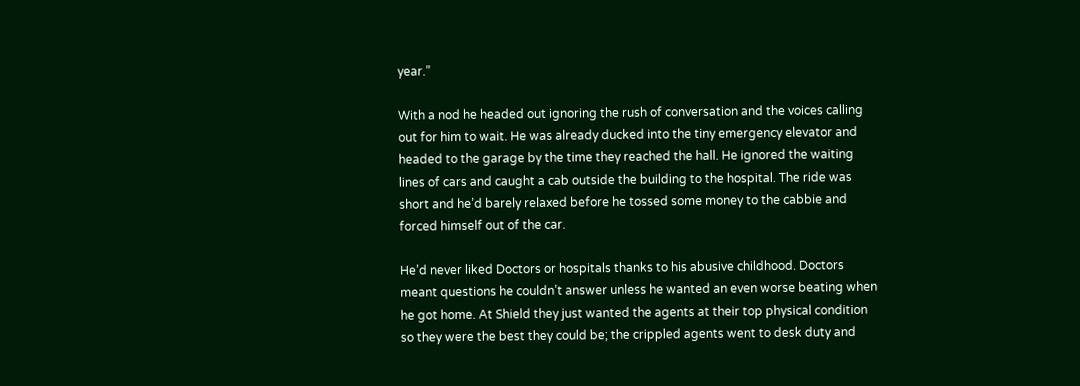year.”

With a nod he headed out ignoring the rush of conversation and the voices calling out for him to wait. He was already ducked into the tiny emergency elevator and headed to the garage by the time they reached the hall. He ignored the waiting lines of cars and caught a cab outside the building to the hospital. The ride was short and he’d barely relaxed before he tossed some money to the cabbie and forced himself out of the car.

He’d never liked Doctors or hospitals thanks to his abusive childhood. Doctors meant questions he couldn’t answer unless he wanted an even worse beating when he got home. At Shield they just wanted the agents at their top physical condition so they were the best they could be; the crippled agents went to desk duty and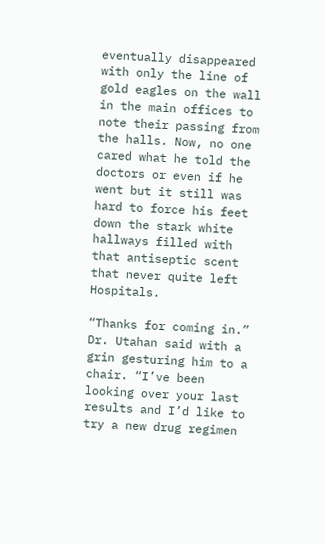eventually disappeared with only the line of gold eagles on the wall in the main offices to note their passing from the halls. Now, no one cared what he told the doctors or even if he went but it still was hard to force his feet down the stark white hallways filled with that antiseptic scent that never quite left Hospitals.

“Thanks for coming in.” Dr. Utahan said with a grin gesturing him to a chair. “I’ve been looking over your last results and I’d like to try a new drug regimen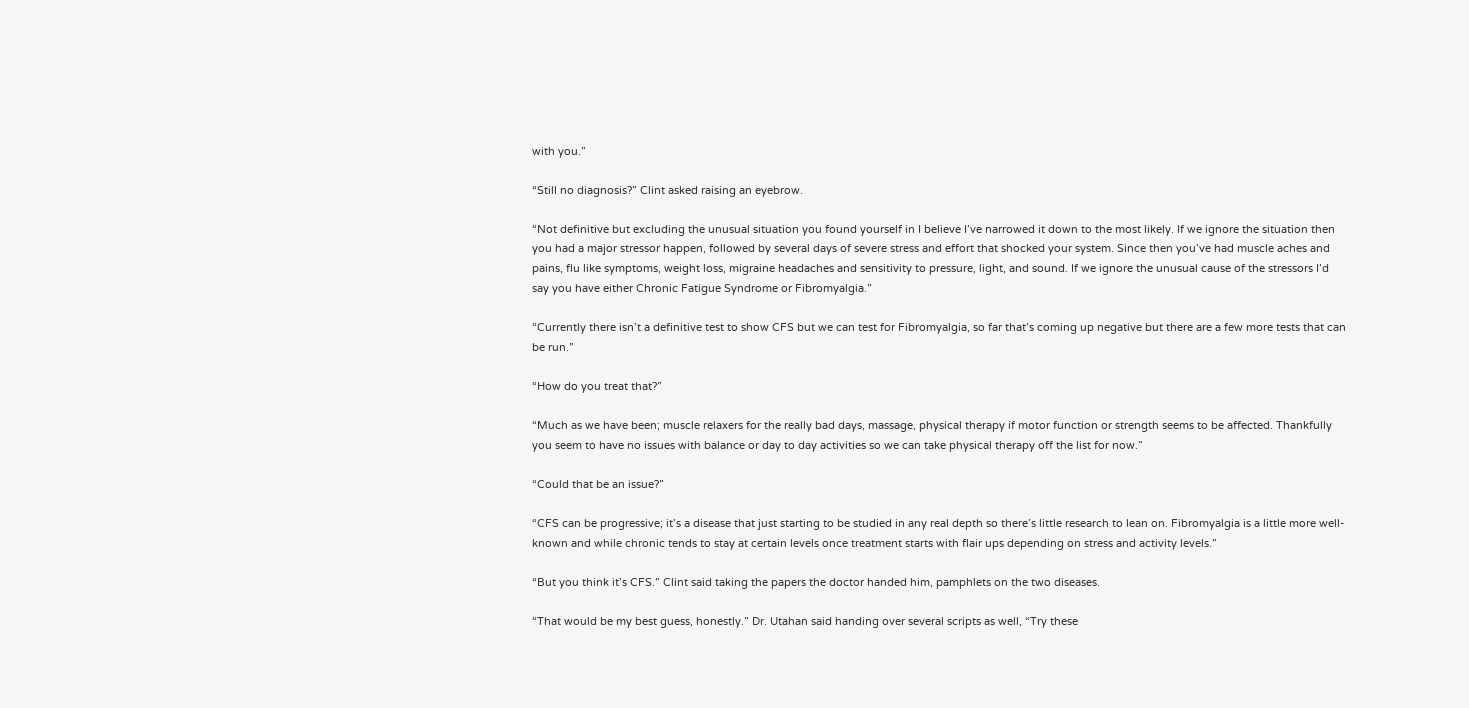with you.”

“Still no diagnosis?” Clint asked raising an eyebrow.

“Not definitive but excluding the unusual situation you found yourself in I believe I’ve narrowed it down to the most likely. If we ignore the situation then you had a major stressor happen, followed by several days of severe stress and effort that shocked your system. Since then you’ve had muscle aches and pains, flu like symptoms, weight loss, migraine headaches and sensitivity to pressure, light, and sound. If we ignore the unusual cause of the stressors I’d say you have either Chronic Fatigue Syndrome or Fibromyalgia.”

“Currently there isn’t a definitive test to show CFS but we can test for Fibromyalgia, so far that’s coming up negative but there are a few more tests that can be run.”

“How do you treat that?”

“Much as we have been; muscle relaxers for the really bad days, massage, physical therapy if motor function or strength seems to be affected. Thankfully you seem to have no issues with balance or day to day activities so we can take physical therapy off the list for now.”

“Could that be an issue?”

“CFS can be progressive; it’s a disease that just starting to be studied in any real depth so there’s little research to lean on. Fibromyalgia is a little more well-known and while chronic tends to stay at certain levels once treatment starts with flair ups depending on stress and activity levels.”

“But you think it’s CFS.” Clint said taking the papers the doctor handed him, pamphlets on the two diseases.

“That would be my best guess, honestly.” Dr. Utahan said handing over several scripts as well, “Try these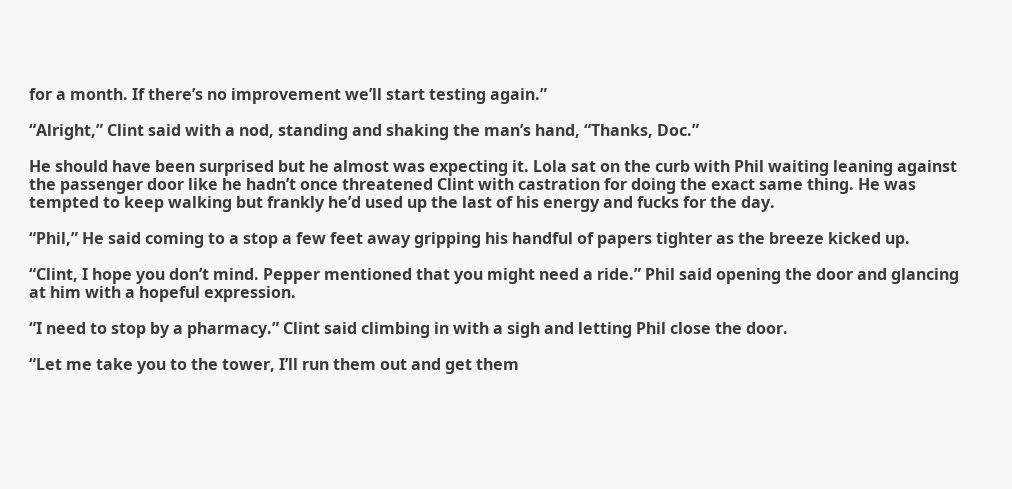for a month. If there’s no improvement we’ll start testing again.”

“Alright,” Clint said with a nod, standing and shaking the man’s hand, “Thanks, Doc.”

He should have been surprised but he almost was expecting it. Lola sat on the curb with Phil waiting leaning against the passenger door like he hadn’t once threatened Clint with castration for doing the exact same thing. He was tempted to keep walking but frankly he’d used up the last of his energy and fucks for the day.

“Phil,” He said coming to a stop a few feet away gripping his handful of papers tighter as the breeze kicked up.

“Clint, I hope you don’t mind. Pepper mentioned that you might need a ride.” Phil said opening the door and glancing at him with a hopeful expression.

“I need to stop by a pharmacy.” Clint said climbing in with a sigh and letting Phil close the door.

“Let me take you to the tower, I’ll run them out and get them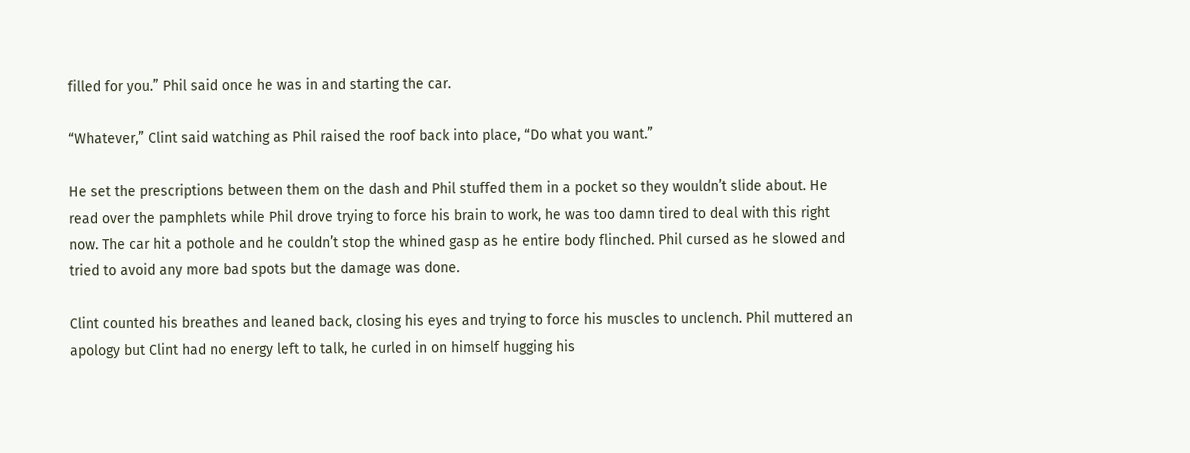filled for you.” Phil said once he was in and starting the car.

“Whatever,” Clint said watching as Phil raised the roof back into place, “Do what you want.”

He set the prescriptions between them on the dash and Phil stuffed them in a pocket so they wouldn’t slide about. He read over the pamphlets while Phil drove trying to force his brain to work, he was too damn tired to deal with this right now. The car hit a pothole and he couldn’t stop the whined gasp as he entire body flinched. Phil cursed as he slowed and tried to avoid any more bad spots but the damage was done.

Clint counted his breathes and leaned back, closing his eyes and trying to force his muscles to unclench. Phil muttered an apology but Clint had no energy left to talk, he curled in on himself hugging his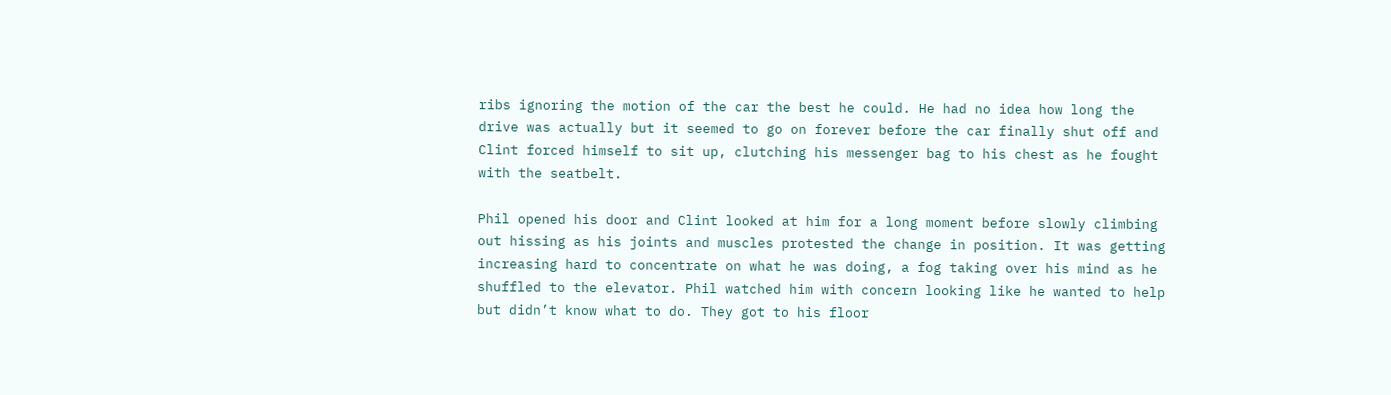ribs ignoring the motion of the car the best he could. He had no idea how long the drive was actually but it seemed to go on forever before the car finally shut off and Clint forced himself to sit up, clutching his messenger bag to his chest as he fought with the seatbelt.

Phil opened his door and Clint looked at him for a long moment before slowly climbing out hissing as his joints and muscles protested the change in position. It was getting increasing hard to concentrate on what he was doing, a fog taking over his mind as he shuffled to the elevator. Phil watched him with concern looking like he wanted to help but didn’t know what to do. They got to his floor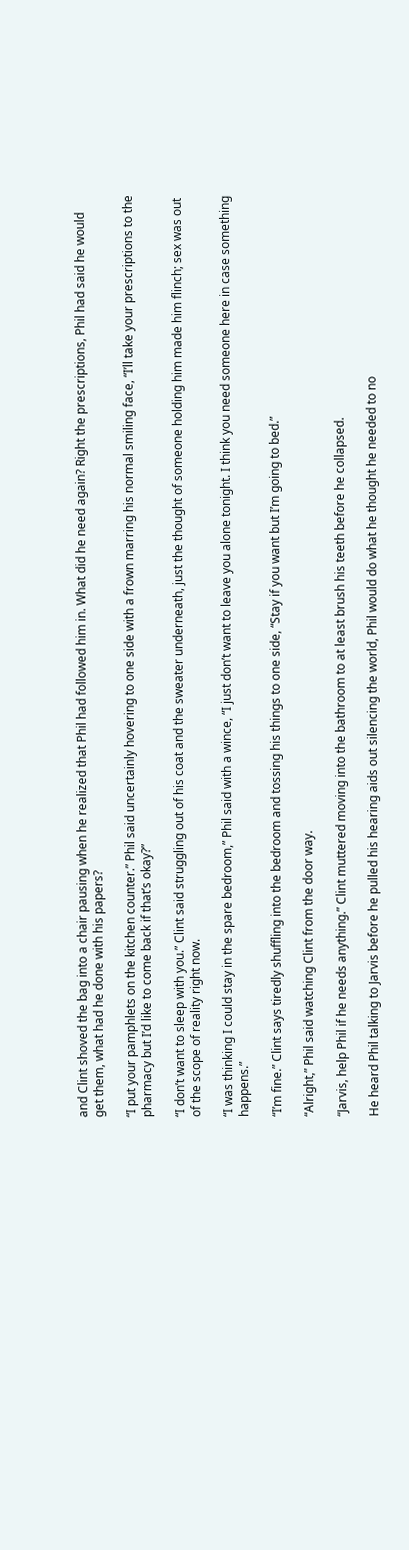and Clint shoved the bag into a chair pausing when he realized that Phil had followed him in. What did he need again? Right the prescriptions, Phil had said he would get them, what had he done with his papers?

“I put your pamphlets on the kitchen counter.” Phil said uncertainly hovering to one side with a frown marring his normal smiling face, “I’ll take your prescriptions to the pharmacy but I’d like to come back if that’s okay?”

“I don’t want to sleep with you.” Clint said struggling out of his coat and the sweater underneath, just the thought of someone holding him made him flinch; sex was out of the scope of reality right now.

“I was thinking I could stay in the spare bedroom,” Phil said with a wince, “I just don’t want to leave you alone tonight. I think you need someone here in case something happens.”

“I’m fine.” Clint says tiredly shuffling into the bedroom and tossing his things to one side, “Stay if you want but I’m going to bed.”

“Alright,” Phil said watching Clint from the door way.

“Jarvis, help Phil if he needs anything.” Clint muttered moving into the bathroom to at least brush his teeth before he collapsed.

He heard Phil talking to Jarvis before he pulled his hearing aids out silencing the world, Phil would do what he thought he needed to no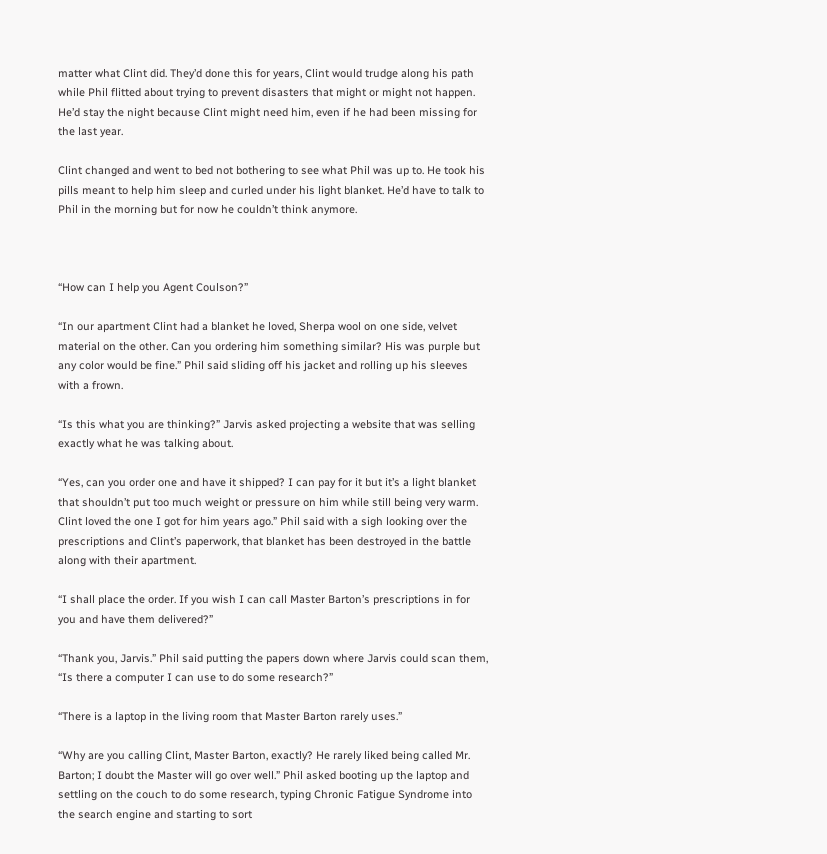matter what Clint did. They’d done this for years, Clint would trudge along his path while Phil flitted about trying to prevent disasters that might or might not happen. He’d stay the night because Clint might need him, even if he had been missing for the last year.

Clint changed and went to bed not bothering to see what Phil was up to. He took his pills meant to help him sleep and curled under his light blanket. He’d have to talk to Phil in the morning but for now he couldn’t think anymore.



“How can I help you Agent Coulson?”

“In our apartment Clint had a blanket he loved, Sherpa wool on one side, velvet material on the other. Can you ordering him something similar? His was purple but any color would be fine.” Phil said sliding off his jacket and rolling up his sleeves with a frown.

“Is this what you are thinking?” Jarvis asked projecting a website that was selling exactly what he was talking about.

“Yes, can you order one and have it shipped? I can pay for it but it’s a light blanket that shouldn’t put too much weight or pressure on him while still being very warm. Clint loved the one I got for him years ago.” Phil said with a sigh looking over the prescriptions and Clint’s paperwork, that blanket has been destroyed in the battle along with their apartment.

“I shall place the order. If you wish I can call Master Barton’s prescriptions in for you and have them delivered?”

“Thank you, Jarvis.” Phil said putting the papers down where Jarvis could scan them, “Is there a computer I can use to do some research?”

“There is a laptop in the living room that Master Barton rarely uses.”

“Why are you calling Clint, Master Barton, exactly? He rarely liked being called Mr. Barton; I doubt the Master will go over well.” Phil asked booting up the laptop and settling on the couch to do some research, typing Chronic Fatigue Syndrome into the search engine and starting to sort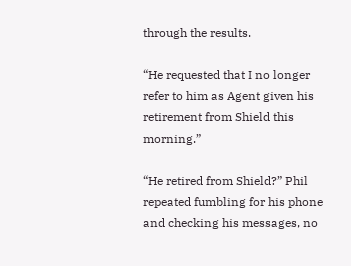through the results.

“He requested that I no longer refer to him as Agent given his retirement from Shield this morning.”

“He retired from Shield?” Phil repeated fumbling for his phone and checking his messages, no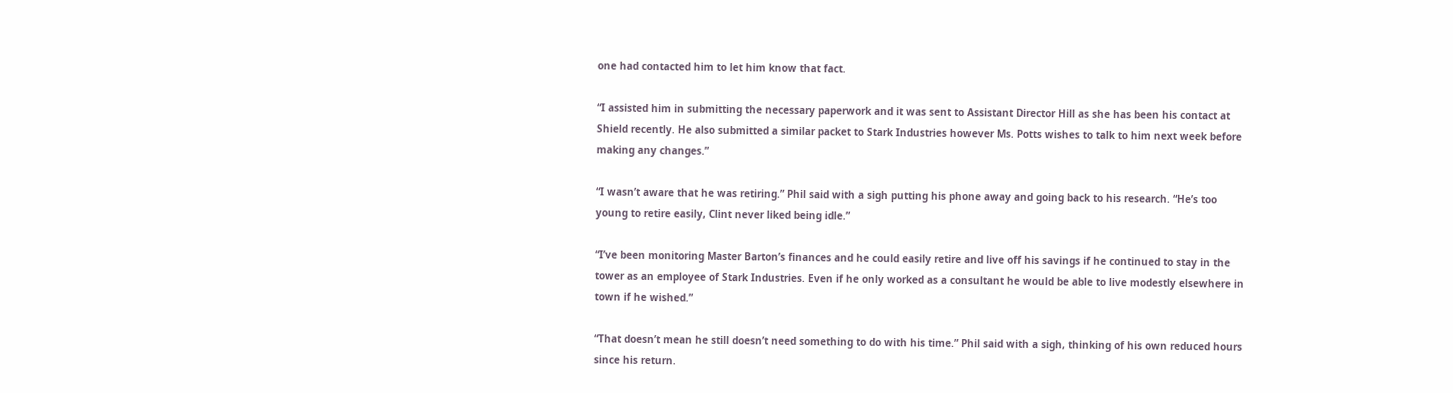one had contacted him to let him know that fact.

“I assisted him in submitting the necessary paperwork and it was sent to Assistant Director Hill as she has been his contact at Shield recently. He also submitted a similar packet to Stark Industries however Ms. Potts wishes to talk to him next week before making any changes.”

“I wasn’t aware that he was retiring.” Phil said with a sigh putting his phone away and going back to his research. “He’s too young to retire easily, Clint never liked being idle.”

“I’ve been monitoring Master Barton’s finances and he could easily retire and live off his savings if he continued to stay in the tower as an employee of Stark Industries. Even if he only worked as a consultant he would be able to live modestly elsewhere in town if he wished.”

“That doesn’t mean he still doesn’t need something to do with his time.” Phil said with a sigh, thinking of his own reduced hours since his return.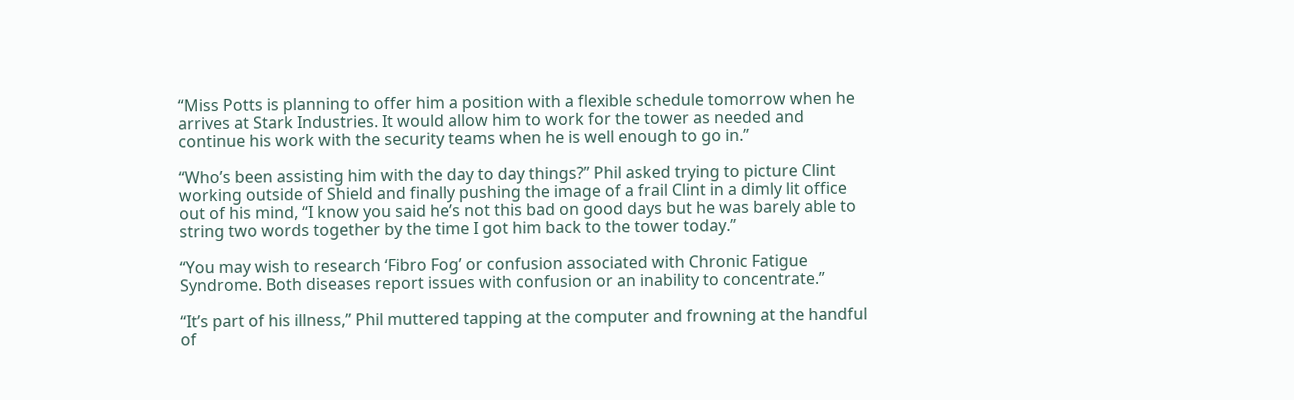“Miss Potts is planning to offer him a position with a flexible schedule tomorrow when he arrives at Stark Industries. It would allow him to work for the tower as needed and continue his work with the security teams when he is well enough to go in.”

“Who’s been assisting him with the day to day things?” Phil asked trying to picture Clint working outside of Shield and finally pushing the image of a frail Clint in a dimly lit office out of his mind, “I know you said he’s not this bad on good days but he was barely able to string two words together by the time I got him back to the tower today.”

“You may wish to research ‘Fibro Fog’ or confusion associated with Chronic Fatigue Syndrome. Both diseases report issues with confusion or an inability to concentrate.”

“It’s part of his illness,” Phil muttered tapping at the computer and frowning at the handful of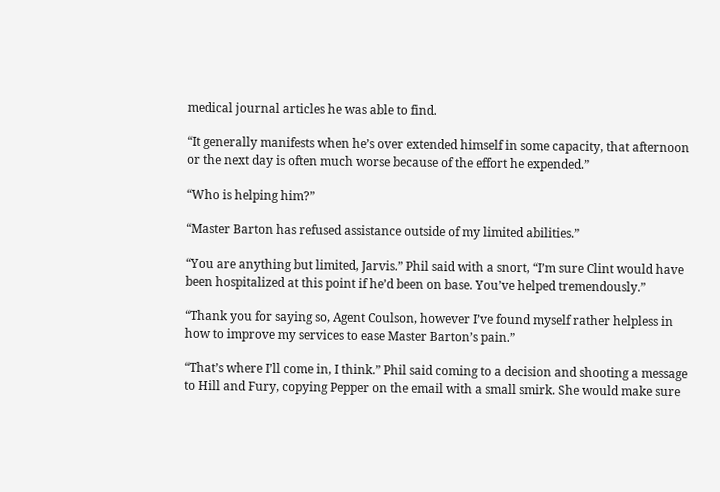medical journal articles he was able to find.

“It generally manifests when he’s over extended himself in some capacity, that afternoon or the next day is often much worse because of the effort he expended.”

“Who is helping him?”

“Master Barton has refused assistance outside of my limited abilities.”

“You are anything but limited, Jarvis.” Phil said with a snort, “I’m sure Clint would have been hospitalized at this point if he’d been on base. You’ve helped tremendously.”

“Thank you for saying so, Agent Coulson, however I’ve found myself rather helpless in how to improve my services to ease Master Barton’s pain.”

“That’s where I’ll come in, I think.” Phil said coming to a decision and shooting a message to Hill and Fury, copying Pepper on the email with a small smirk. She would make sure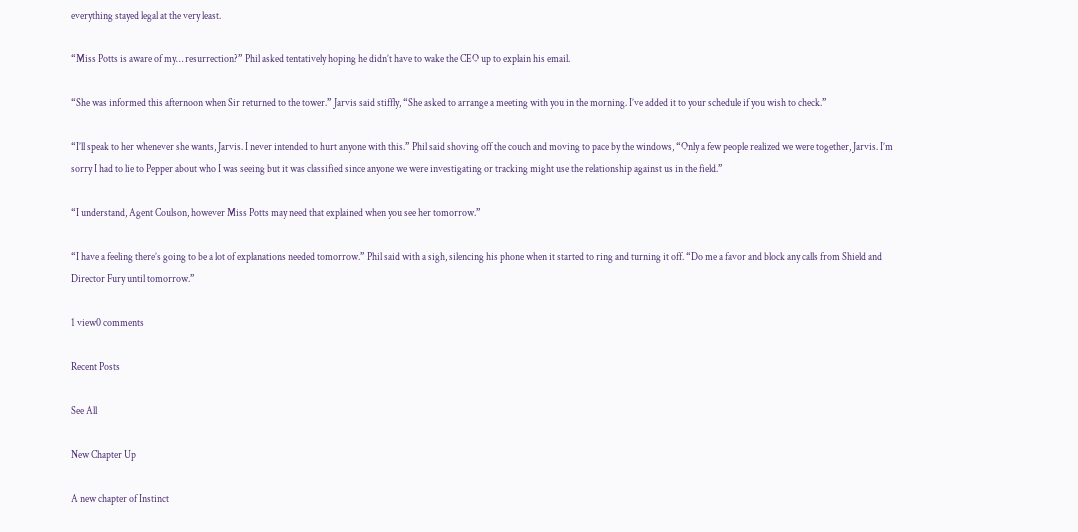everything stayed legal at the very least.

“Miss Potts is aware of my… resurrection?” Phil asked tentatively hoping he didn’t have to wake the CEO up to explain his email.

“She was informed this afternoon when Sir returned to the tower.” Jarvis said stiffly, “She asked to arrange a meeting with you in the morning. I’ve added it to your schedule if you wish to check.”

“I’ll speak to her whenever she wants, Jarvis. I never intended to hurt anyone with this.” Phil said shoving off the couch and moving to pace by the windows, “Only a few people realized we were together, Jarvis. I’m sorry I had to lie to Pepper about who I was seeing but it was classified since anyone we were investigating or tracking might use the relationship against us in the field.”

“I understand, Agent Coulson, however Miss Potts may need that explained when you see her tomorrow.”

“I have a feeling there’s going to be a lot of explanations needed tomorrow.” Phil said with a sigh, silencing his phone when it started to ring and turning it off. “Do me a favor and block any calls from Shield and Director Fury until tomorrow.”

1 view0 comments

Recent Posts

See All

New Chapter Up

A new chapter of Instinct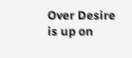Over Desire is up on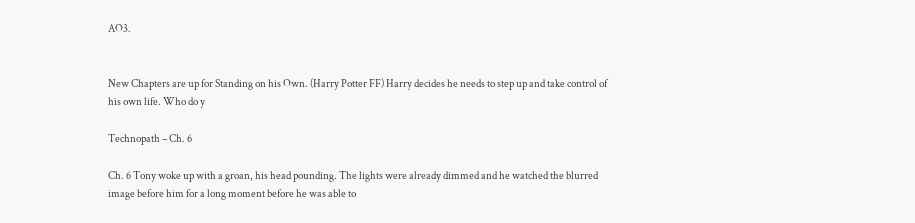AO3.


New Chapters are up for Standing on his Own. (Harry Potter FF) Harry decides he needs to step up and take control of his own life. Who do y

Technopath – Ch. 6

Ch. 6 Tony woke up with a groan, his head pounding. The lights were already dimmed and he watched the blurred image before him for a long moment before he was able to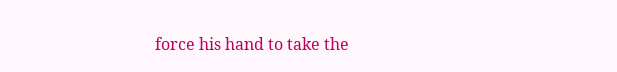force his hand to take the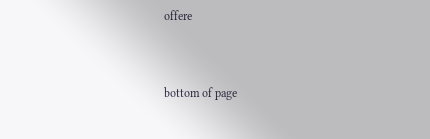offere


bottom of page